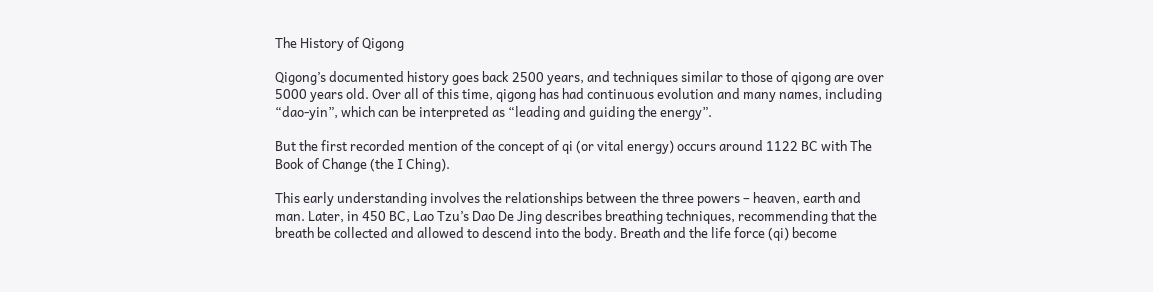The History of Qigong

Qigong’s documented history goes back 2500 years, and techniques similar to those of qigong are over 5000 years old. Over all of this time, qigong has had continuous evolution and many names, including “dao-yin”, which can be interpreted as “leading and guiding the energy”.

But the first recorded mention of the concept of qi (or vital energy) occurs around 1122 BC with The Book of Change (the I Ching).

This early understanding involves the relationships between the three powers – heaven, earth and man. Later, in 450 BC, Lao Tzu’s Dao De Jing describes breathing techniques, recommending that the breath be collected and allowed to descend into the body. Breath and the life force (qi) become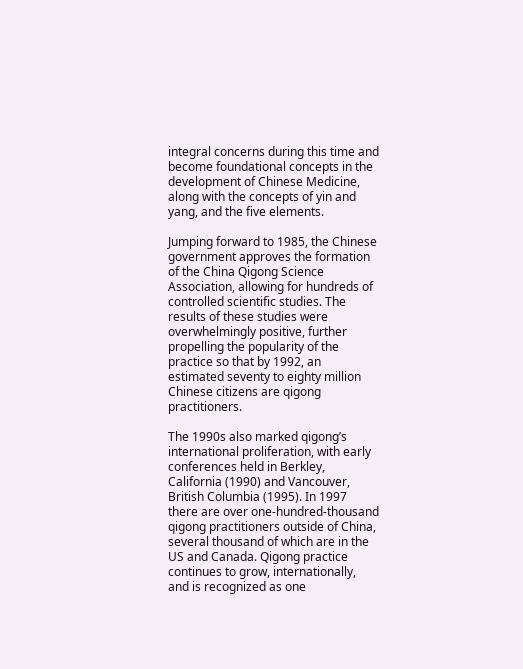integral concerns during this time and become foundational concepts in the development of Chinese Medicine, along with the concepts of yin and yang, and the five elements.

Jumping forward to 1985, the Chinese government approves the formation of the China Qigong Science Association, allowing for hundreds of controlled scientific studies. The results of these studies were overwhelmingly positive, further propelling the popularity of the practice so that by 1992, an estimated seventy to eighty million Chinese citizens are qigong practitioners.

The 1990s also marked qigong’s international proliferation, with early conferences held in Berkley, California (1990) and Vancouver, British Columbia (1995). In 1997 there are over one-hundred-thousand qigong practitioners outside of China, several thousand of which are in the US and Canada. Qigong practice continues to grow, internationally, and is recognized as one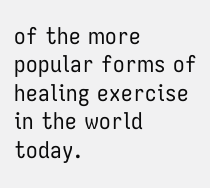of the more popular forms of healing exercise in the world today.